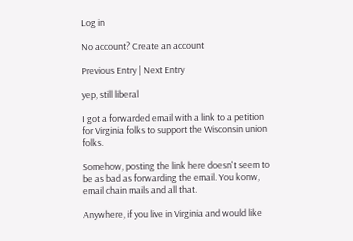Log in

No account? Create an account

Previous Entry | Next Entry

yep, still liberal

I got a forwarded email with a link to a petition for Virginia folks to support the Wisconsin union folks.

Somehow, posting the link here doesn't seem to be as bad as forwarding the email. You konw, email chain mails and all that.

Anywhere, if you live in Virginia and would like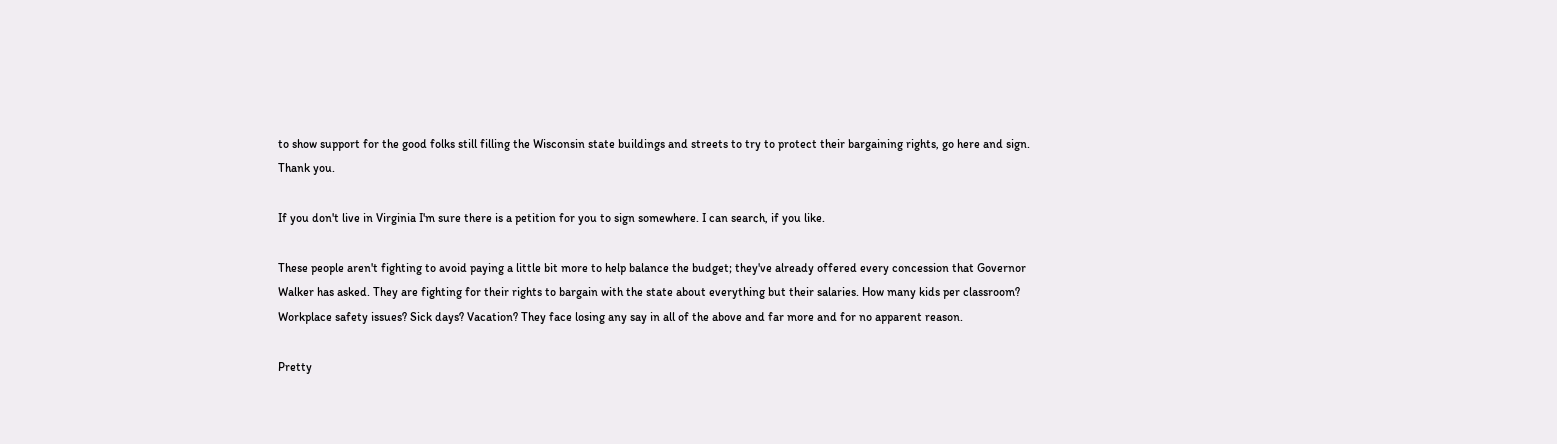to show support for the good folks still filling the Wisconsin state buildings and streets to try to protect their bargaining rights, go here and sign. Thank you.

If you don't live in Virginia I'm sure there is a petition for you to sign somewhere. I can search, if you like.

These people aren't fighting to avoid paying a little bit more to help balance the budget; they've already offered every concession that Governor Walker has asked. They are fighting for their rights to bargain with the state about everything but their salaries. How many kids per classroom? Workplace safety issues? Sick days? Vacation? They face losing any say in all of the above and far more and for no apparent reason.

Pretty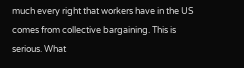much every right that workers have in the US comes from collective bargaining. This is serious. What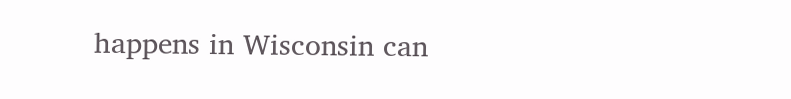happens in Wisconsin can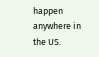happen anywhere in the US.